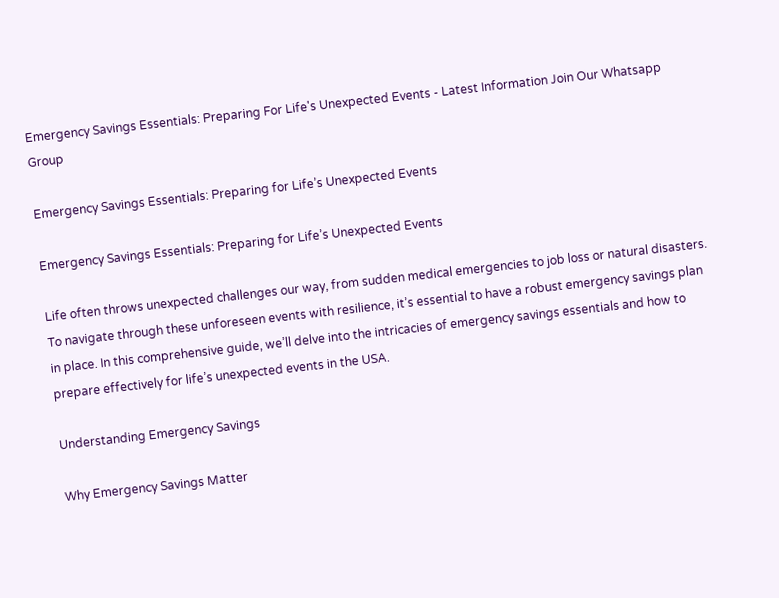Emergency Savings Essentials: Preparing For Life's Unexpected Events - Latest Information Join Our Whatsapp Group

Emergency Savings Essentials: Preparing for Life’s Unexpected Events

Emergency Savings Essentials: Preparing for Life’s Unexpected Events

Life often throws unexpected challenges our way, from sudden medical emergencies to job loss or natural disasters. To navigate through these unforeseen events with resilience, it’s essential to have a robust emergency savings plan in place. In this comprehensive guide, we’ll delve into the intricacies of emergency savings essentials and how to prepare effectively for life’s unexpected events in the USA.

Understanding Emergency Savings

Why Emergency Savings Matter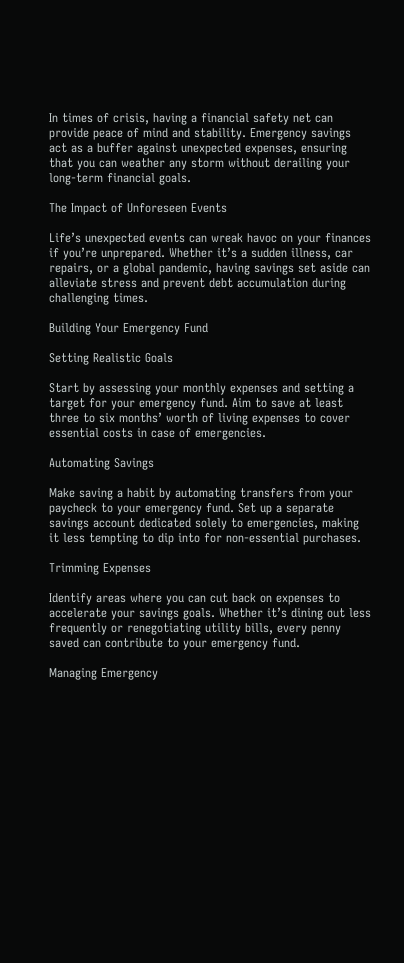In times of crisis, having a financial safety net can provide peace of mind and stability. Emergency savings act as a buffer against unexpected expenses, ensuring that you can weather any storm without derailing your long-term financial goals.

The Impact of Unforeseen Events

Life’s unexpected events can wreak havoc on your finances if you’re unprepared. Whether it’s a sudden illness, car repairs, or a global pandemic, having savings set aside can alleviate stress and prevent debt accumulation during challenging times.

Building Your Emergency Fund

Setting Realistic Goals

Start by assessing your monthly expenses and setting a target for your emergency fund. Aim to save at least three to six months’ worth of living expenses to cover essential costs in case of emergencies.

Automating Savings

Make saving a habit by automating transfers from your paycheck to your emergency fund. Set up a separate savings account dedicated solely to emergencies, making it less tempting to dip into for non-essential purchases.

Trimming Expenses

Identify areas where you can cut back on expenses to accelerate your savings goals. Whether it’s dining out less frequently or renegotiating utility bills, every penny saved can contribute to your emergency fund.

Managing Emergency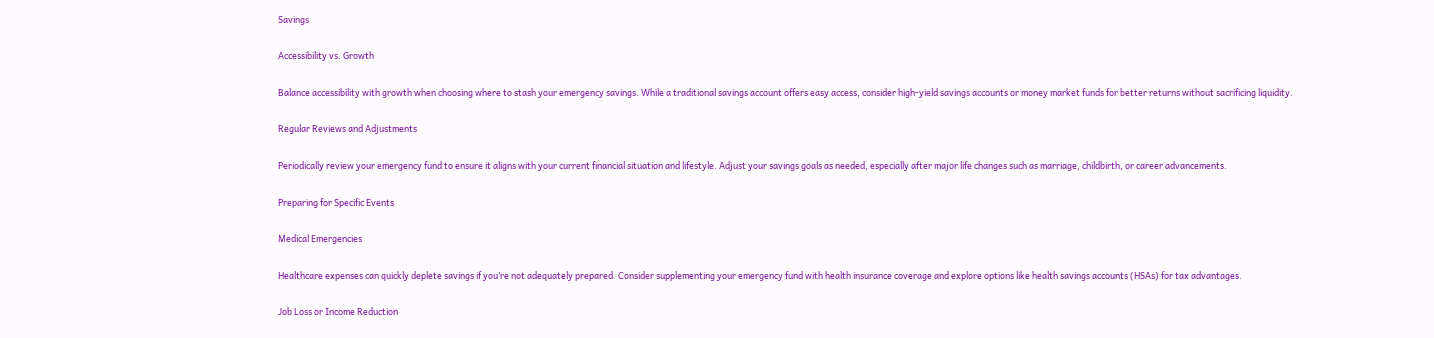Savings

Accessibility vs. Growth

Balance accessibility with growth when choosing where to stash your emergency savings. While a traditional savings account offers easy access, consider high-yield savings accounts or money market funds for better returns without sacrificing liquidity.

Regular Reviews and Adjustments

Periodically review your emergency fund to ensure it aligns with your current financial situation and lifestyle. Adjust your savings goals as needed, especially after major life changes such as marriage, childbirth, or career advancements.

Preparing for Specific Events

Medical Emergencies

Healthcare expenses can quickly deplete savings if you’re not adequately prepared. Consider supplementing your emergency fund with health insurance coverage and explore options like health savings accounts (HSAs) for tax advantages.

Job Loss or Income Reduction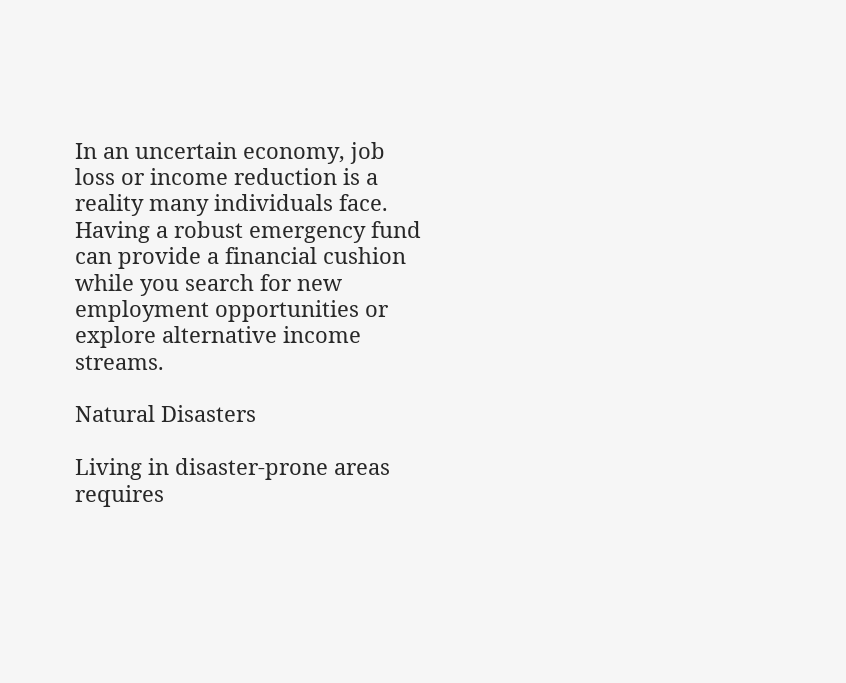In an uncertain economy, job loss or income reduction is a reality many individuals face. Having a robust emergency fund can provide a financial cushion while you search for new employment opportunities or explore alternative income streams.

Natural Disasters

Living in disaster-prone areas requires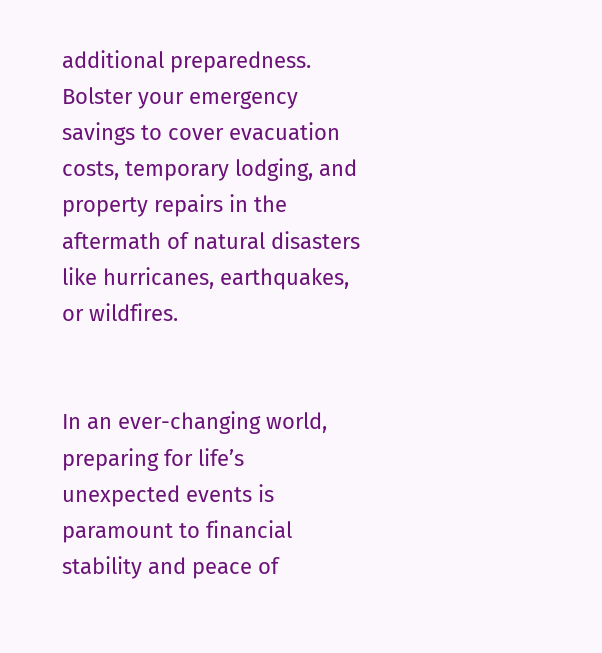additional preparedness. Bolster your emergency savings to cover evacuation costs, temporary lodging, and property repairs in the aftermath of natural disasters like hurricanes, earthquakes, or wildfires.


In an ever-changing world, preparing for life’s unexpected events is paramount to financial stability and peace of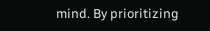mind. By prioritizing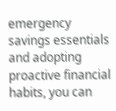emergency savings essentials and adopting proactive financial habits, you can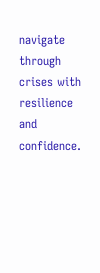navigate through crises with resilience and confidence.